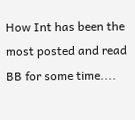How Int has been the most posted and read BB for some time....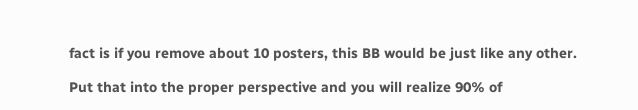fact is if you remove about 10 posters, this BB would be just like any other.

Put that into the proper perspective and you will realize 90% of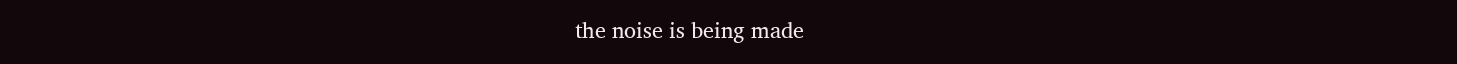the noise is being made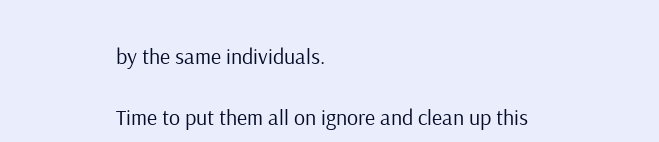by the same individuals.

Time to put them all on ignore and clean up this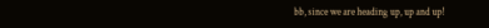bb, since we are heading up, up and up!